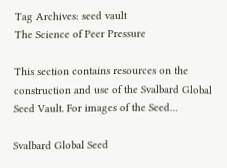Tag Archives: seed vault
The Science of Peer Pressure

This section contains resources on the construction and use of the Svalbard Global Seed Vault. For images of the Seed…

Svalbard Global Seed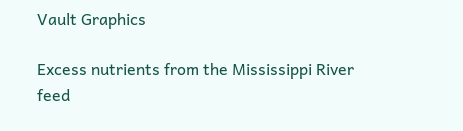Vault Graphics

Excess nutrients from the Mississippi River feed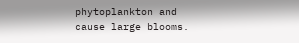phytoplankton and cause large blooms.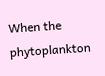When the phytoplankton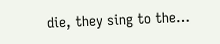die, they sing to the…